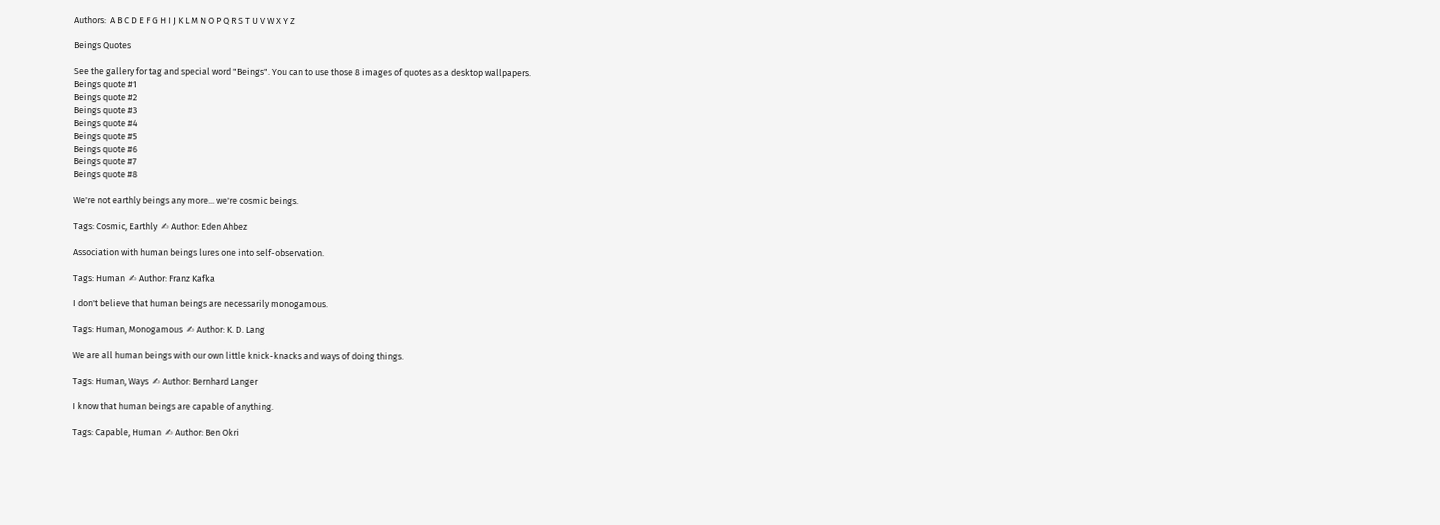Authors:  A B C D E F G H I J K L M N O P Q R S T U V W X Y Z

Beings Quotes

See the gallery for tag and special word "Beings". You can to use those 8 images of quotes as a desktop wallpapers.
Beings quote #1
Beings quote #2
Beings quote #3
Beings quote #4
Beings quote #5
Beings quote #6
Beings quote #7
Beings quote #8

We're not earthly beings any more... we're cosmic beings.

Tags: Cosmic, Earthly  ✍ Author: Eden Ahbez

Association with human beings lures one into self-observation.

Tags: Human  ✍ Author: Franz Kafka

I don't believe that human beings are necessarily monogamous.

Tags: Human, Monogamous  ✍ Author: K. D. Lang

We are all human beings with our own little knick-knacks and ways of doing things.

Tags: Human, Ways  ✍ Author: Bernhard Langer

I know that human beings are capable of anything.

Tags: Capable, Human  ✍ Author: Ben Okri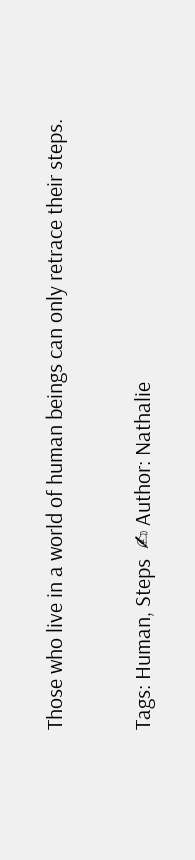Those who live in a world of human beings can only retrace their steps.

Tags: Human, Steps  ✍ Author: Nathalie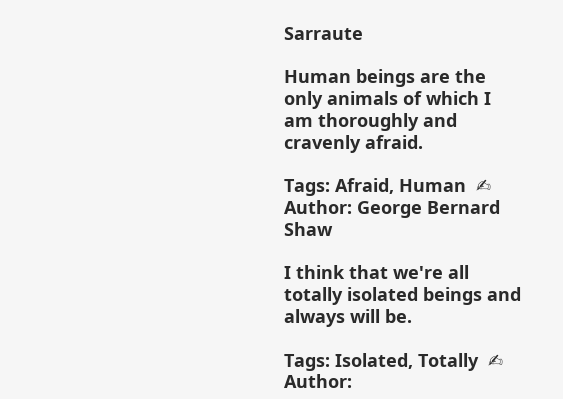Sarraute

Human beings are the only animals of which I am thoroughly and cravenly afraid.

Tags: Afraid, Human  ✍ Author: George Bernard Shaw

I think that we're all totally isolated beings and always will be.

Tags: Isolated, Totally  ✍ Author: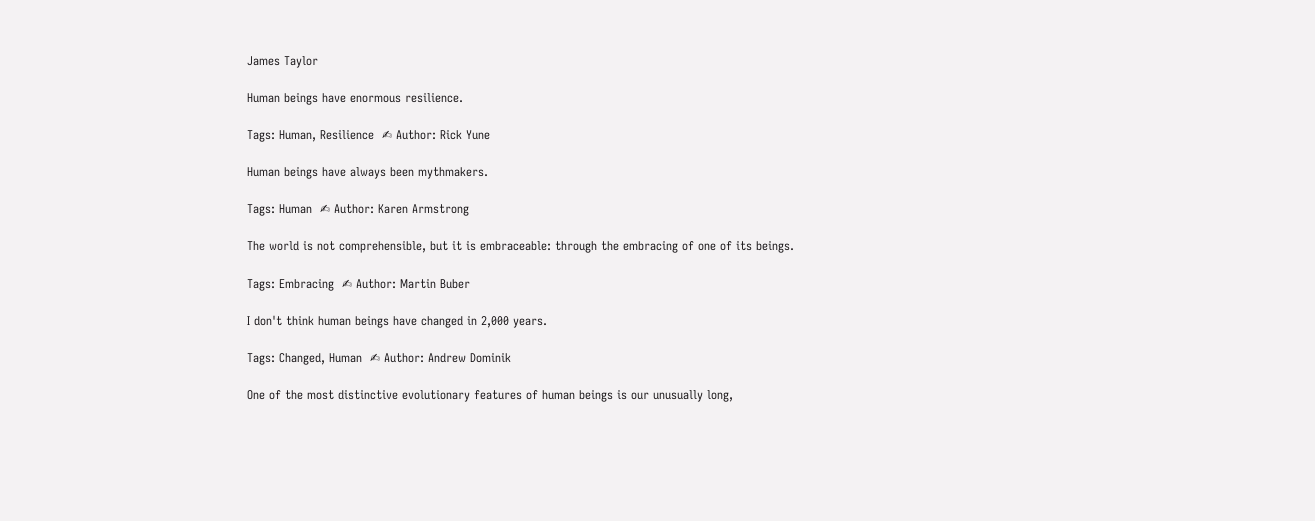James Taylor

Human beings have enormous resilience.

Tags: Human, Resilience  ✍ Author: Rick Yune

Human beings have always been mythmakers.

Tags: Human  ✍ Author: Karen Armstrong

The world is not comprehensible, but it is embraceable: through the embracing of one of its beings.

Tags: Embracing  ✍ Author: Martin Buber

I don't think human beings have changed in 2,000 years.

Tags: Changed, Human  ✍ Author: Andrew Dominik

One of the most distinctive evolutionary features of human beings is our unusually long,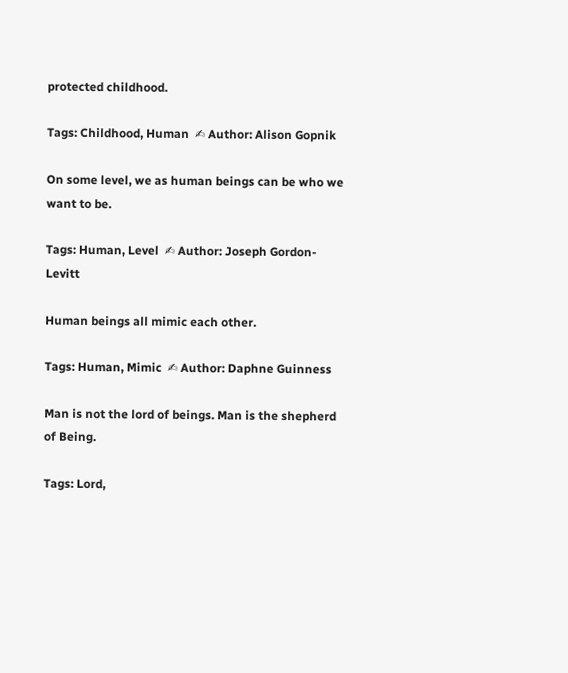protected childhood.

Tags: Childhood, Human  ✍ Author: Alison Gopnik

On some level, we as human beings can be who we want to be.

Tags: Human, Level  ✍ Author: Joseph Gordon-Levitt

Human beings all mimic each other.

Tags: Human, Mimic  ✍ Author: Daphne Guinness

Man is not the lord of beings. Man is the shepherd of Being.

Tags: Lord,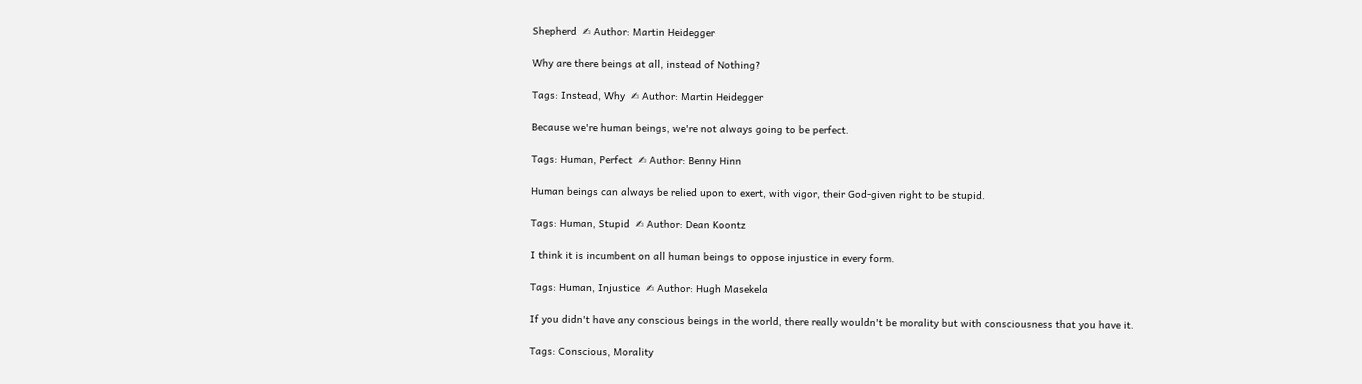Shepherd  ✍ Author: Martin Heidegger

Why are there beings at all, instead of Nothing?

Tags: Instead, Why  ✍ Author: Martin Heidegger

Because we're human beings, we're not always going to be perfect.

Tags: Human, Perfect  ✍ Author: Benny Hinn

Human beings can always be relied upon to exert, with vigor, their God-given right to be stupid.

Tags: Human, Stupid  ✍ Author: Dean Koontz

I think it is incumbent on all human beings to oppose injustice in every form.

Tags: Human, Injustice  ✍ Author: Hugh Masekela

If you didn't have any conscious beings in the world, there really wouldn't be morality but with consciousness that you have it.

Tags: Conscious, Morality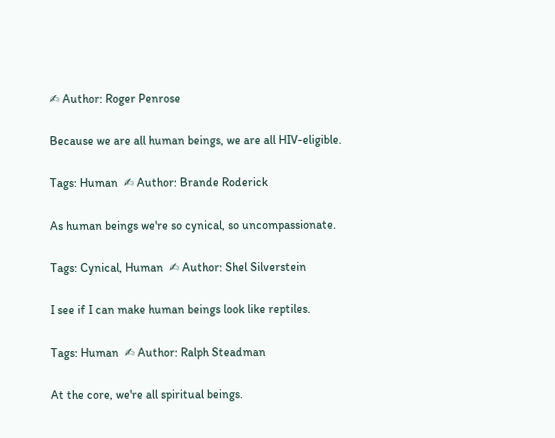✍ Author: Roger Penrose

Because we are all human beings, we are all HIV-eligible.

Tags: Human  ✍ Author: Brande Roderick

As human beings we're so cynical, so uncompassionate.

Tags: Cynical, Human  ✍ Author: Shel Silverstein

I see if I can make human beings look like reptiles.

Tags: Human  ✍ Author: Ralph Steadman

At the core, we're all spiritual beings.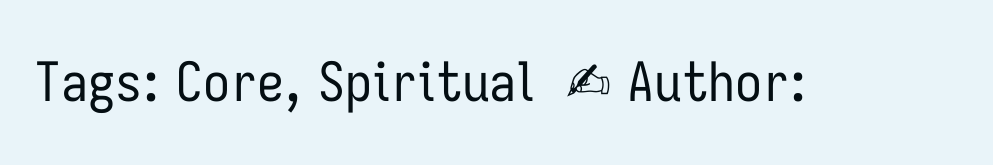Tags: Core, Spiritual  ✍ Author: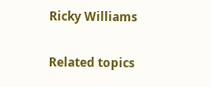Ricky Williams

Related topics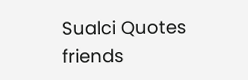Sualci Quotes friends